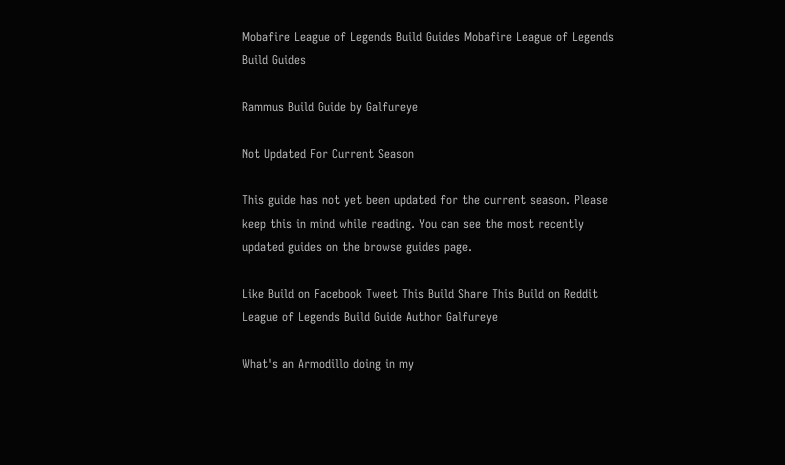Mobafire League of Legends Build Guides Mobafire League of Legends Build Guides

Rammus Build Guide by Galfureye

Not Updated For Current Season

This guide has not yet been updated for the current season. Please keep this in mind while reading. You can see the most recently updated guides on the browse guides page.

Like Build on Facebook Tweet This Build Share This Build on Reddit
League of Legends Build Guide Author Galfureye

What's an Armodillo doing in my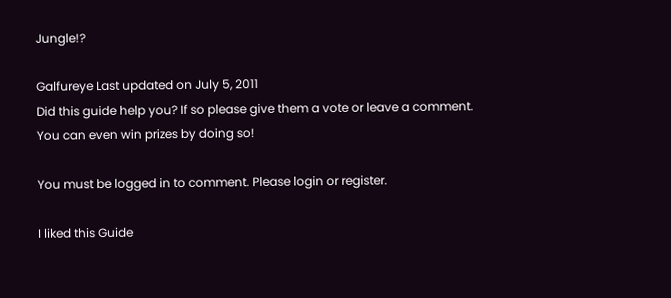Jungle!?

Galfureye Last updated on July 5, 2011
Did this guide help you? If so please give them a vote or leave a comment. You can even win prizes by doing so!

You must be logged in to comment. Please login or register.

I liked this Guide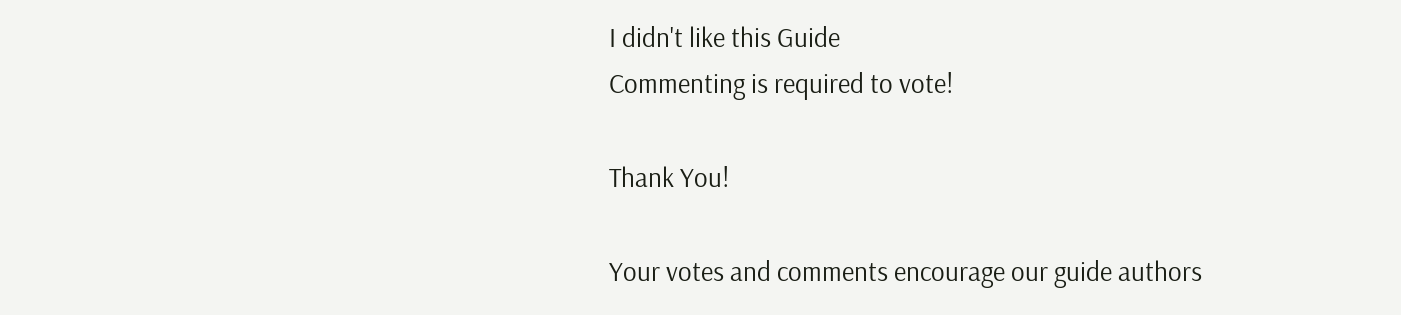I didn't like this Guide
Commenting is required to vote!

Thank You!

Your votes and comments encourage our guide authors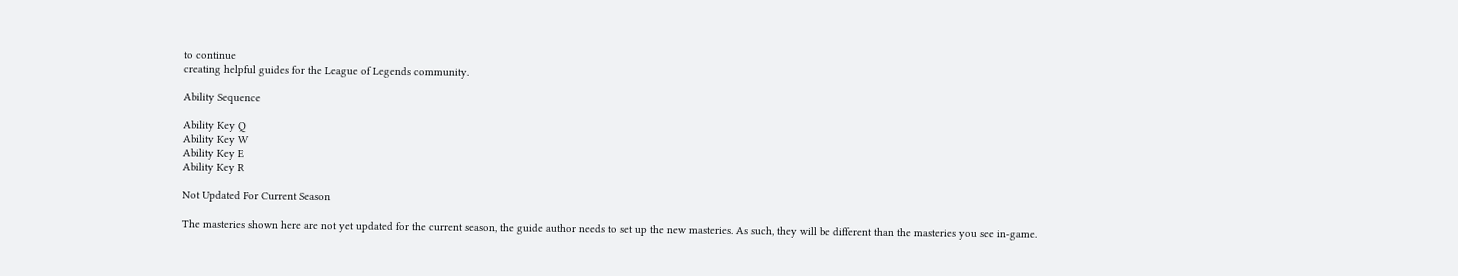to continue
creating helpful guides for the League of Legends community.

Ability Sequence

Ability Key Q
Ability Key W
Ability Key E
Ability Key R

Not Updated For Current Season

The masteries shown here are not yet updated for the current season, the guide author needs to set up the new masteries. As such, they will be different than the masteries you see in-game.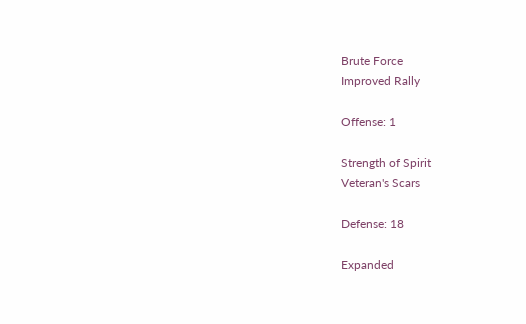Brute Force
Improved Rally

Offense: 1

Strength of Spirit
Veteran's Scars

Defense: 18

Expanded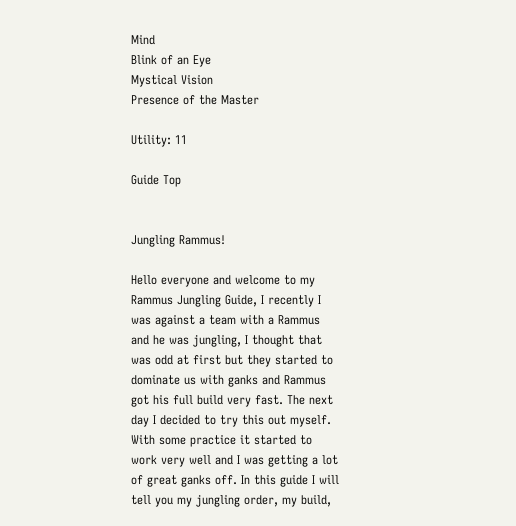Mind
Blink of an Eye
Mystical Vision
Presence of the Master

Utility: 11

Guide Top


Jungling Rammus!

Hello everyone and welcome to my Rammus Jungling Guide, I recently I was against a team with a Rammus and he was jungling, I thought that was odd at first but they started to dominate us with ganks and Rammus got his full build very fast. The next day I decided to try this out myself. With some practice it started to work very well and I was getting a lot of great ganks off. In this guide I will tell you my jungling order, my build,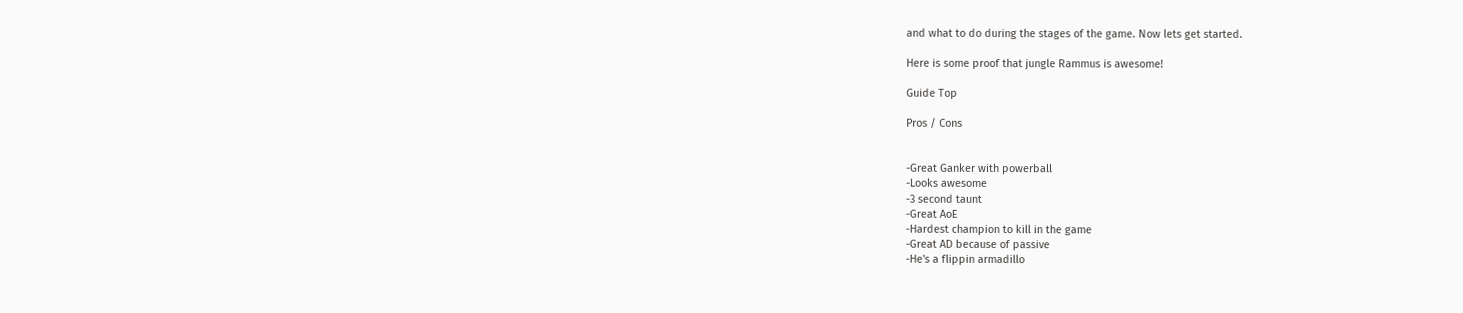and what to do during the stages of the game. Now lets get started.

Here is some proof that jungle Rammus is awesome!

Guide Top

Pros / Cons


-Great Ganker with powerball
-Looks awesome
-3 second taunt
-Great AoE
-Hardest champion to kill in the game
-Great AD because of passive
-He's a flippin armadillo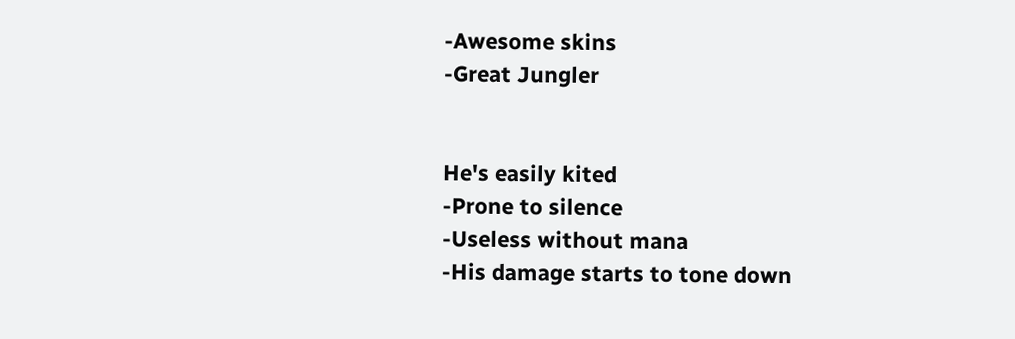-Awesome skins
-Great Jungler


He's easily kited
-Prone to silence
-Useless without mana
-His damage starts to tone down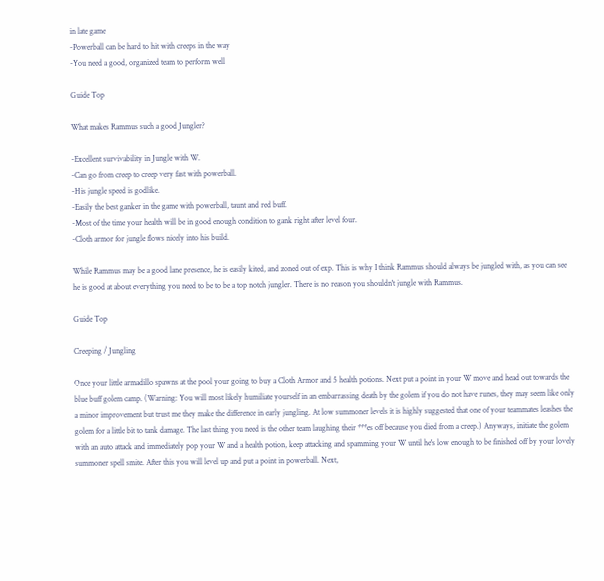in late game
-Powerball can be hard to hit with creeps in the way
-You need a good, organized team to perform well

Guide Top

What makes Rammus such a good Jungler?

-Excellent survivability in Jungle with W.
-Can go from creep to creep very fast with powerball.
-His jungle speed is godlike.
-Easily the best ganker in the game with powerball, taunt and red buff.
-Most of the time your health will be in good enough condition to gank right after level four.
-Cloth armor for jungle flows nicely into his build.

While Rammus may be a good lane presence, he is easily kited, and zoned out of exp. This is why I think Rammus should always be jungled with, as you can see he is good at about everything you need to be to be a top notch jungler. There is no reason you shouldn't jungle with Rammus.

Guide Top

Creeping / Jungling

Once your little armadillo spawns at the pool your going to buy a Cloth Armor and 5 health potions. Next put a point in your W move and head out towards the blue buff golem camp. (Warning: You will most likely humiliate yourself in an embarrassing death by the golem if you do not have runes, they may seem like only a minor improvement but trust me they make the difference in early jungling. At low summoner levels it is highly suggested that one of your teammates leashes the golem for a little bit to tank damage. The last thing you need is the other team laughing their ***es off because you died from a creep.) Anyways, initiate the golem with an auto attack and immediately pop your W and a health potion, keep attacking and spamming your W until he's low enough to be finished off by your lovely summoner spell smite. After this you will level up and put a point in powerball. Next,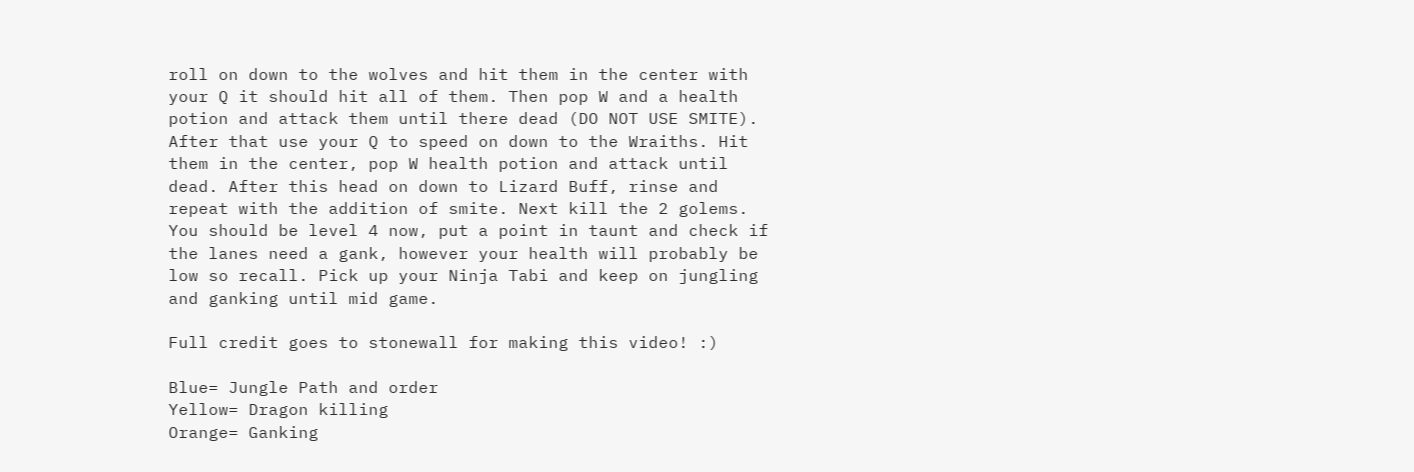roll on down to the wolves and hit them in the center with your Q it should hit all of them. Then pop W and a health potion and attack them until there dead (DO NOT USE SMITE). After that use your Q to speed on down to the Wraiths. Hit them in the center, pop W health potion and attack until dead. After this head on down to Lizard Buff, rinse and repeat with the addition of smite. Next kill the 2 golems. You should be level 4 now, put a point in taunt and check if the lanes need a gank, however your health will probably be low so recall. Pick up your Ninja Tabi and keep on jungling and ganking until mid game.

Full credit goes to stonewall for making this video! :)

Blue= Jungle Path and order
Yellow= Dragon killing
Orange= Ganking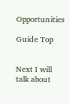Opportunities

Guide Top


Next I will talk about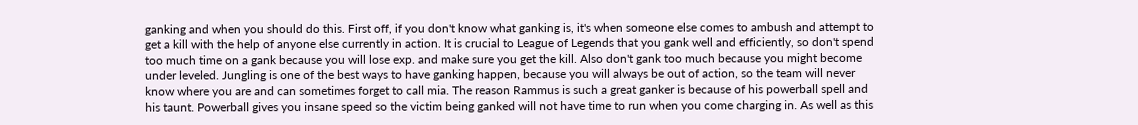ganking and when you should do this. First off, if you don't know what ganking is, it's when someone else comes to ambush and attempt to get a kill with the help of anyone else currently in action. It is crucial to League of Legends that you gank well and efficiently, so don't spend too much time on a gank because you will lose exp. and make sure you get the kill. Also don't gank too much because you might become under leveled. Jungling is one of the best ways to have ganking happen, because you will always be out of action, so the team will never know where you are and can sometimes forget to call mia. The reason Rammus is such a great ganker is because of his powerball spell and his taunt. Powerball gives you insane speed so the victim being ganked will not have time to run when you come charging in. As well as this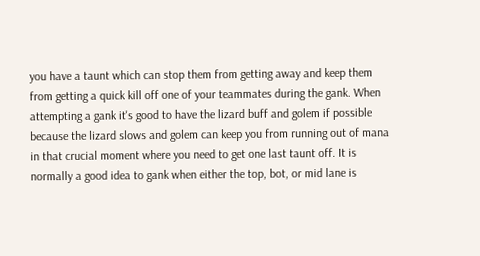you have a taunt which can stop them from getting away and keep them from getting a quick kill off one of your teammates during the gank. When attempting a gank it's good to have the lizard buff and golem if possible because the lizard slows and golem can keep you from running out of mana in that crucial moment where you need to get one last taunt off. It is normally a good idea to gank when either the top, bot, or mid lane is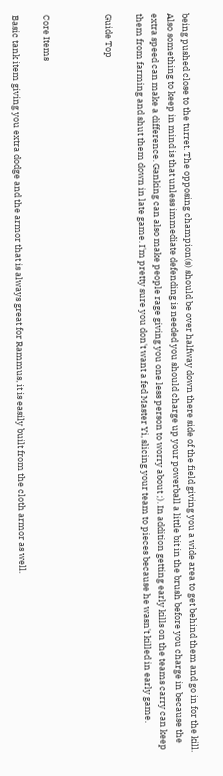being pushed close to the turret. The opposing champion(s) should be over halfway down there side of the field giving you a wide area to get behind them and go in for the kill. Also something to keep in mind is that unless immediate defending is needed you should charge up your powerball a little bit in the brush before you charge in because the extra speed can make a difference. Ganking can also make people rage giving you one less person to worry about ;). In addition getting early kills on the teams carry can keep them from farming and shut them down in late game. I'm pretty sure you don't want a fed Master Yi, slicing your team to pieces because he wasn't killed in early game.

Guide Top



Core Items

Basic tank item giving you extra dodge and the armor that is always great for Rammus, it is easily built from the cloth armor as well.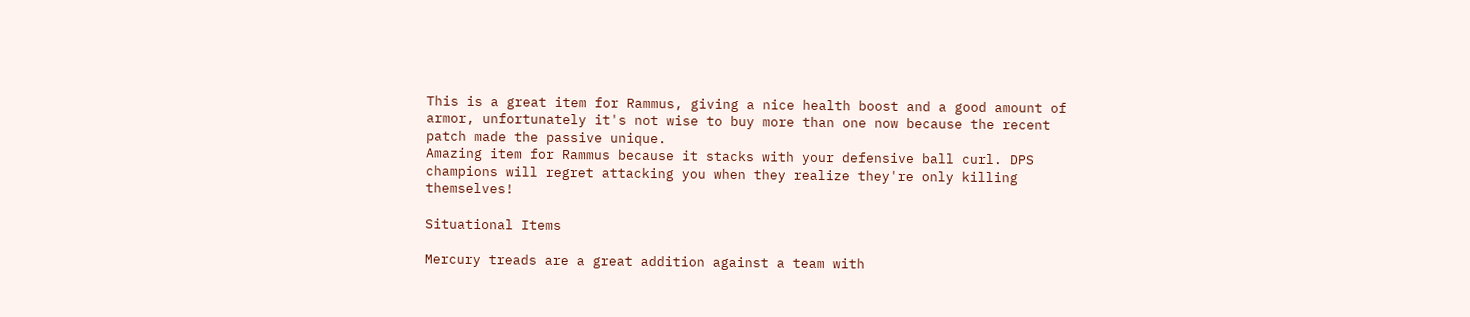This is a great item for Rammus, giving a nice health boost and a good amount of armor, unfortunately it's not wise to buy more than one now because the recent patch made the passive unique.
Amazing item for Rammus because it stacks with your defensive ball curl. DPS champions will regret attacking you when they realize they're only killing themselves!

Situational Items

Mercury treads are a great addition against a team with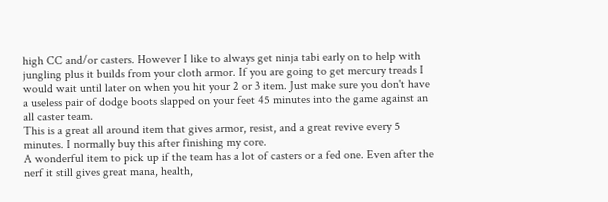high CC and/or casters. However I like to always get ninja tabi early on to help with jungling plus it builds from your cloth armor. If you are going to get mercury treads I would wait until later on when you hit your 2 or 3 item. Just make sure you don't have a useless pair of dodge boots slapped on your feet 45 minutes into the game against an all caster team.
This is a great all around item that gives armor, resist, and a great revive every 5 minutes. I normally buy this after finishing my core.
A wonderful item to pick up if the team has a lot of casters or a fed one. Even after the nerf it still gives great mana, health,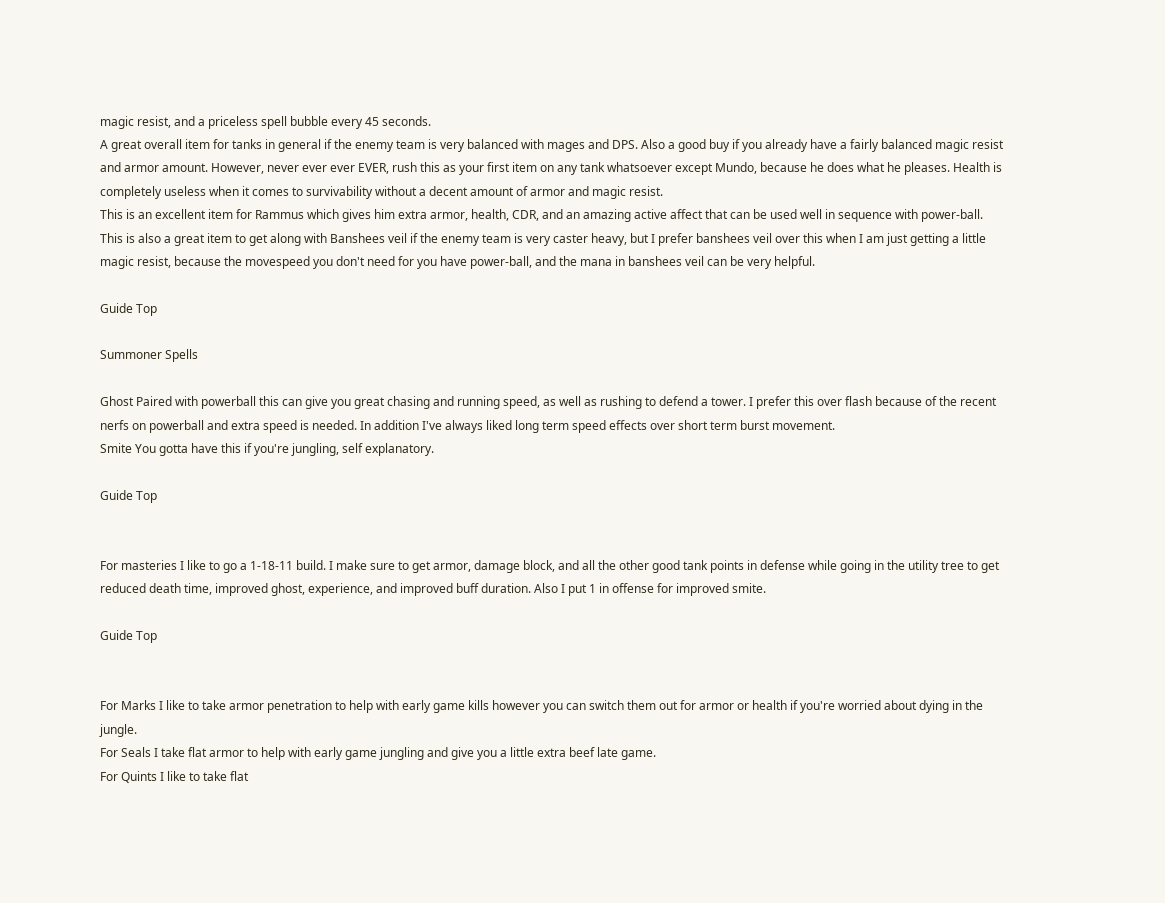magic resist, and a priceless spell bubble every 45 seconds.
A great overall item for tanks in general if the enemy team is very balanced with mages and DPS. Also a good buy if you already have a fairly balanced magic resist and armor amount. However, never ever ever EVER, rush this as your first item on any tank whatsoever except Mundo, because he does what he pleases. Health is completely useless when it comes to survivability without a decent amount of armor and magic resist.
This is an excellent item for Rammus which gives him extra armor, health, CDR, and an amazing active affect that can be used well in sequence with power-ball.
This is also a great item to get along with Banshees veil if the enemy team is very caster heavy, but I prefer banshees veil over this when I am just getting a little magic resist, because the movespeed you don't need for you have power-ball, and the mana in banshees veil can be very helpful.

Guide Top

Summoner Spells

Ghost Paired with powerball this can give you great chasing and running speed, as well as rushing to defend a tower. I prefer this over flash because of the recent nerfs on powerball and extra speed is needed. In addition I've always liked long term speed effects over short term burst movement.
Smite You gotta have this if you're jungling, self explanatory.

Guide Top


For masteries I like to go a 1-18-11 build. I make sure to get armor, damage block, and all the other good tank points in defense while going in the utility tree to get reduced death time, improved ghost, experience, and improved buff duration. Also I put 1 in offense for improved smite.

Guide Top


For Marks I like to take armor penetration to help with early game kills however you can switch them out for armor or health if you're worried about dying in the jungle.
For Seals I take flat armor to help with early game jungling and give you a little extra beef late game.
For Quints I like to take flat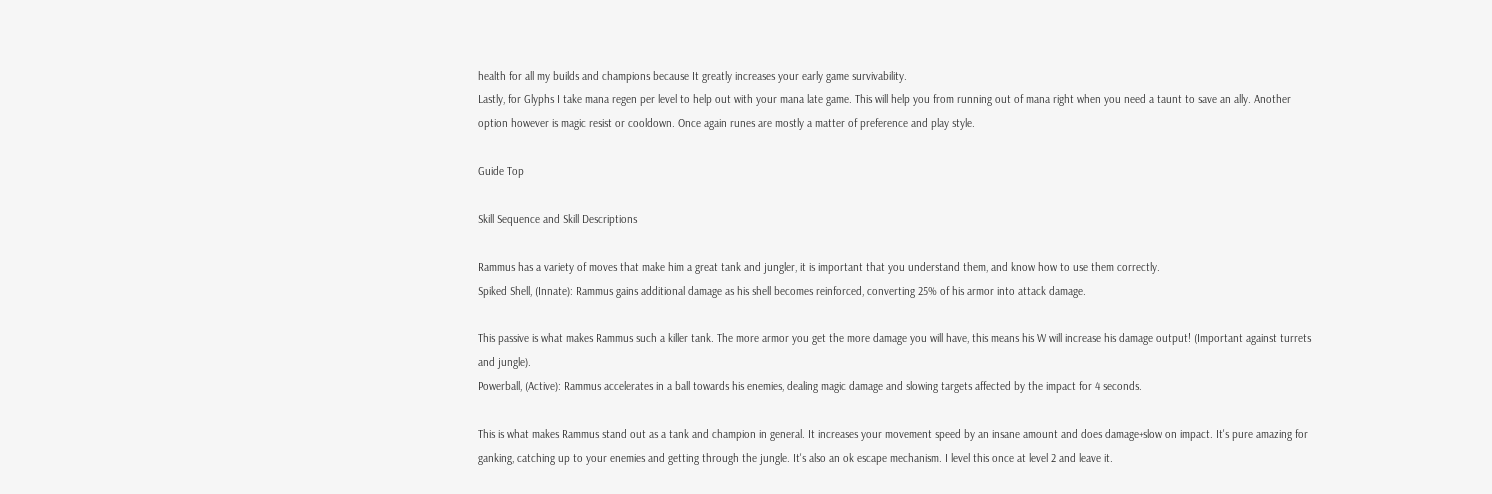health for all my builds and champions because It greatly increases your early game survivability.
Lastly, for Glyphs I take mana regen per level to help out with your mana late game. This will help you from running out of mana right when you need a taunt to save an ally. Another option however is magic resist or cooldown. Once again runes are mostly a matter of preference and play style.

Guide Top

Skill Sequence and Skill Descriptions

Rammus has a variety of moves that make him a great tank and jungler, it is important that you understand them, and know how to use them correctly.
Spiked Shell, (Innate): Rammus gains additional damage as his shell becomes reinforced, converting 25% of his armor into attack damage.

This passive is what makes Rammus such a killer tank. The more armor you get the more damage you will have, this means his W will increase his damage output! (Important against turrets and jungle).
Powerball, (Active): Rammus accelerates in a ball towards his enemies, dealing magic damage and slowing targets affected by the impact for 4 seconds.

This is what makes Rammus stand out as a tank and champion in general. It increases your movement speed by an insane amount and does damage+slow on impact. It's pure amazing for ganking, catching up to your enemies and getting through the jungle. It's also an ok escape mechanism. I level this once at level 2 and leave it.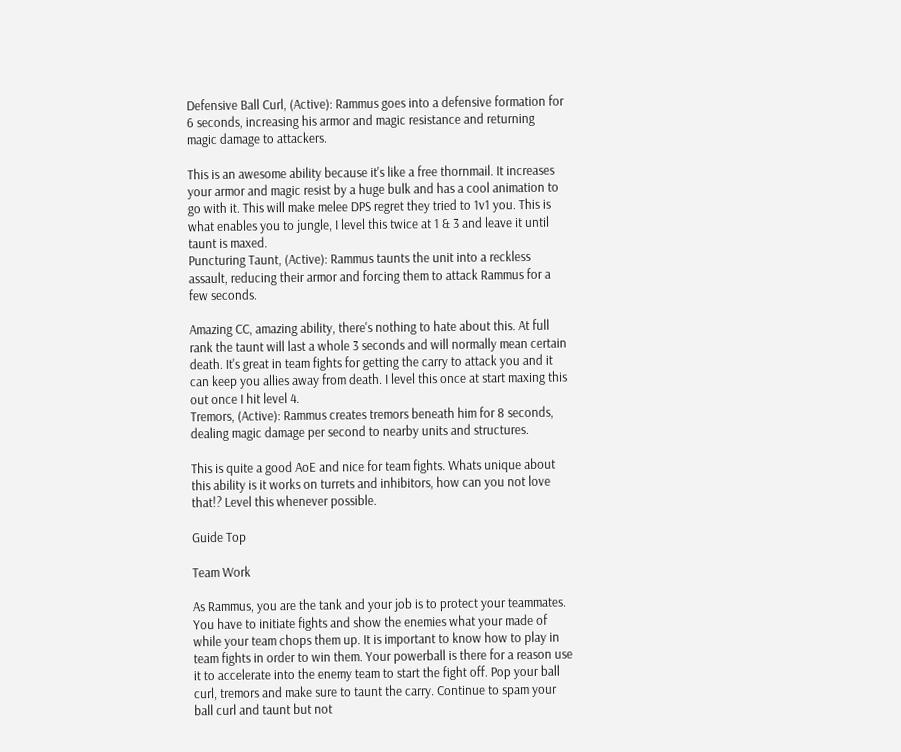Defensive Ball Curl, (Active): Rammus goes into a defensive formation for 6 seconds, increasing his armor and magic resistance and returning magic damage to attackers.

This is an awesome ability because it's like a free thornmail. It increases your armor and magic resist by a huge bulk and has a cool animation to go with it. This will make melee DPS regret they tried to 1v1 you. This is what enables you to jungle, I level this twice at 1 & 3 and leave it until taunt is maxed.
Puncturing Taunt, (Active): Rammus taunts the unit into a reckless assault, reducing their armor and forcing them to attack Rammus for a few seconds.

Amazing CC, amazing ability, there's nothing to hate about this. At full rank the taunt will last a whole 3 seconds and will normally mean certain death. It's great in team fights for getting the carry to attack you and it can keep you allies away from death. I level this once at start maxing this out once I hit level 4.
Tremors, (Active): Rammus creates tremors beneath him for 8 seconds, dealing magic damage per second to nearby units and structures.

This is quite a good AoE and nice for team fights. Whats unique about this ability is it works on turrets and inhibitors, how can you not love that!? Level this whenever possible.

Guide Top

Team Work

As Rammus, you are the tank and your job is to protect your teammates. You have to initiate fights and show the enemies what your made of while your team chops them up. It is important to know how to play in team fights in order to win them. Your powerball is there for a reason use it to accelerate into the enemy team to start the fight off. Pop your ball curl, tremors and make sure to taunt the carry. Continue to spam your ball curl and taunt but not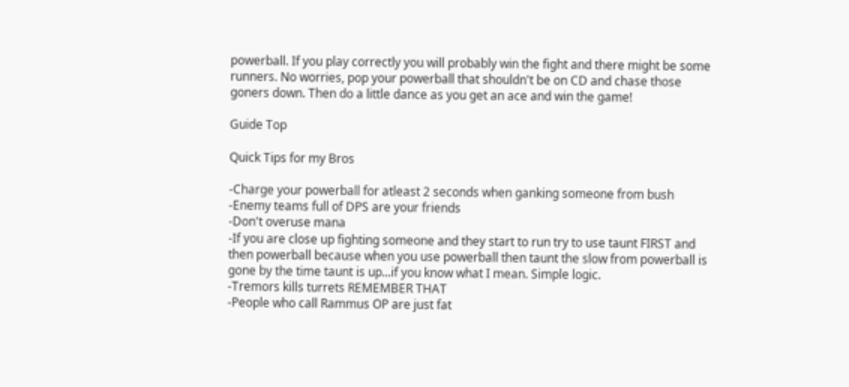powerball. If you play correctly you will probably win the fight and there might be some runners. No worries, pop your powerball that shouldn't be on CD and chase those goners down. Then do a little dance as you get an ace and win the game!

Guide Top

Quick Tips for my Bros

-Charge your powerball for atleast 2 seconds when ganking someone from bush
-Enemy teams full of DPS are your friends
-Don't overuse mana
-If you are close up fighting someone and they start to run try to use taunt FIRST and then powerball because when you use powerball then taunt the slow from powerball is gone by the time taunt is up...if you know what I mean. Simple logic.
-Tremors kills turrets REMEMBER THAT
-People who call Rammus OP are just fat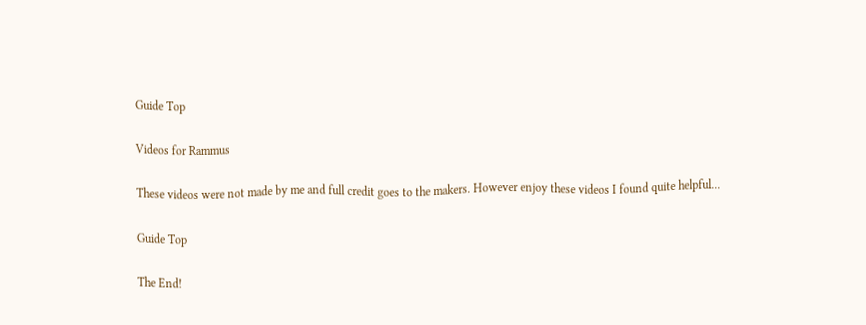Guide Top

Videos for Rammus

These videos were not made by me and full credit goes to the makers. However enjoy these videos I found quite helpful...

Guide Top

The End!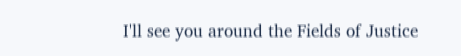I'll see you around the Fields of Justice